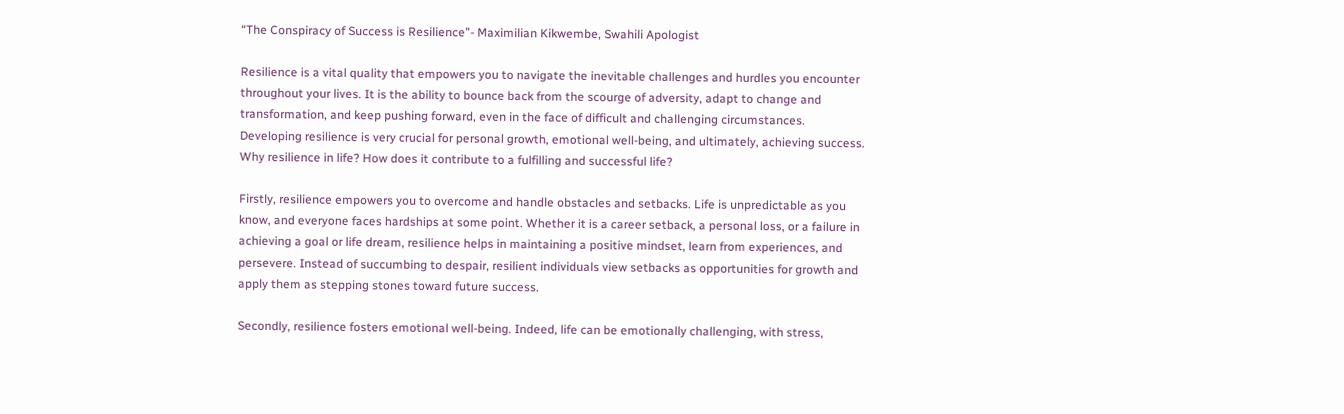“The Conspiracy of Success is Resilience”- Maximilian Kikwembe, Swahili Apologist

Resilience is a vital quality that empowers you to navigate the inevitable challenges and hurdles you encounter throughout your lives. It is the ability to bounce back from the scourge of adversity, adapt to change and transformation, and keep pushing forward, even in the face of difficult and challenging circumstances. Developing resilience is very crucial for personal growth, emotional well-being, and ultimately, achieving success. Why resilience in life? How does it contribute to a fulfilling and successful life?

Firstly, resilience empowers you to overcome and handle obstacles and setbacks. Life is unpredictable as you know, and everyone faces hardships at some point. Whether it is a career setback, a personal loss, or a failure in achieving a goal or life dream, resilience helps in maintaining a positive mindset, learn from experiences, and persevere. Instead of succumbing to despair, resilient individuals view setbacks as opportunities for growth and apply them as stepping stones toward future success.

Secondly, resilience fosters emotional well-being. Indeed, life can be emotionally challenging, with stress,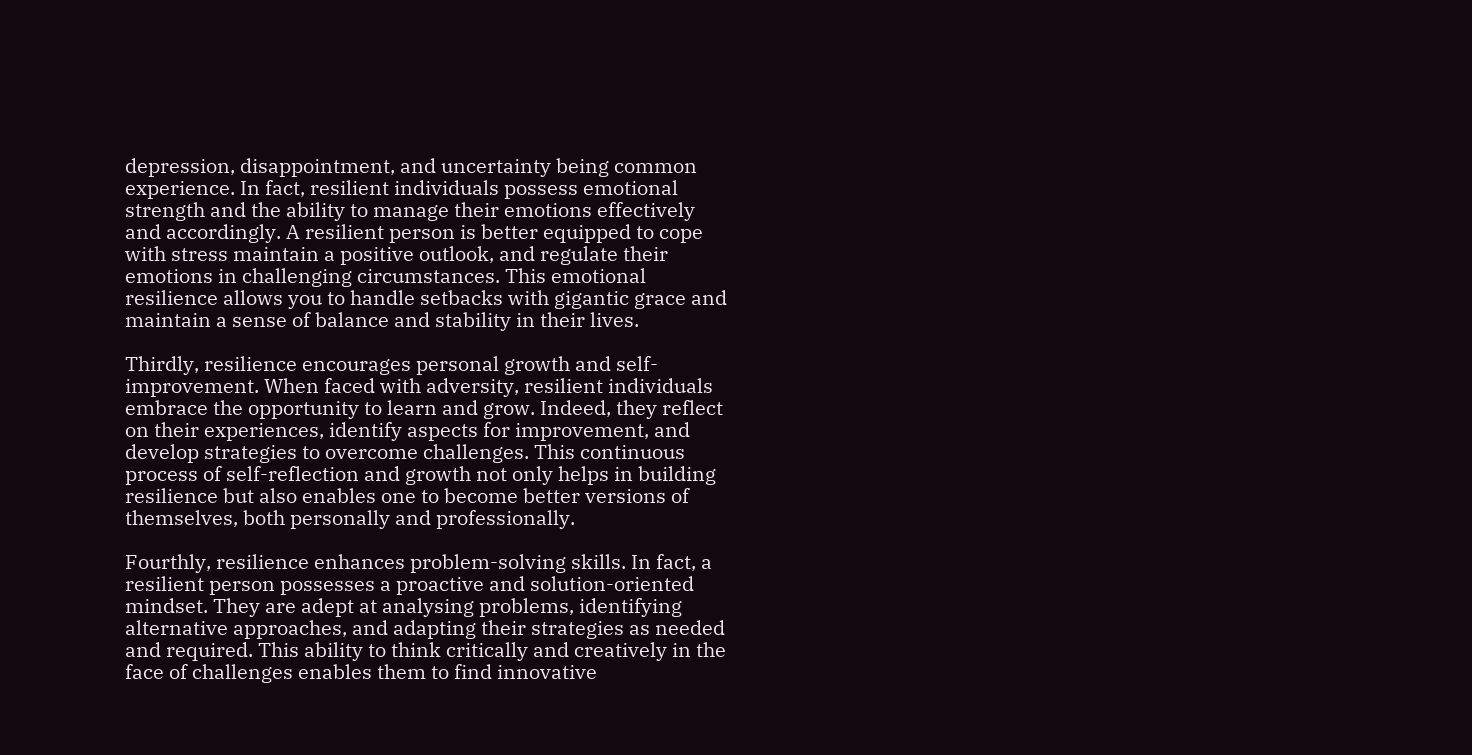depression, disappointment, and uncertainty being common experience. In fact, resilient individuals possess emotional strength and the ability to manage their emotions effectively and accordingly. A resilient person is better equipped to cope with stress maintain a positive outlook, and regulate their emotions in challenging circumstances. This emotional resilience allows you to handle setbacks with gigantic grace and maintain a sense of balance and stability in their lives.

Thirdly, resilience encourages personal growth and self-improvement. When faced with adversity, resilient individuals embrace the opportunity to learn and grow. Indeed, they reflect on their experiences, identify aspects for improvement, and develop strategies to overcome challenges. This continuous process of self-reflection and growth not only helps in building resilience but also enables one to become better versions of themselves, both personally and professionally.

Fourthly, resilience enhances problem-solving skills. In fact, a resilient person possesses a proactive and solution-oriented mindset. They are adept at analysing problems, identifying alternative approaches, and adapting their strategies as needed and required. This ability to think critically and creatively in the face of challenges enables them to find innovative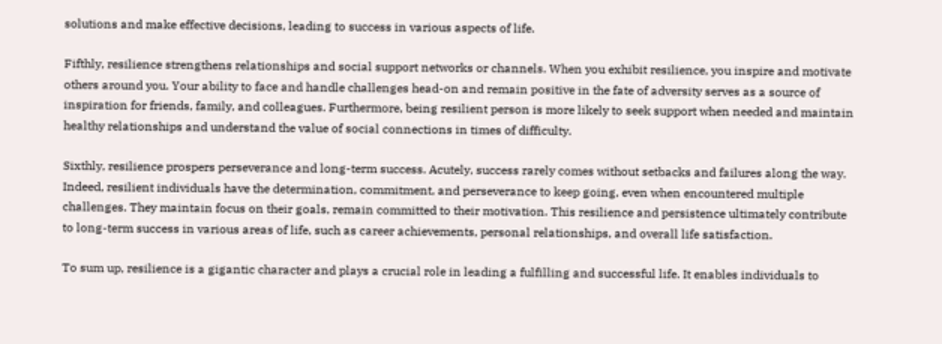solutions and make effective decisions, leading to success in various aspects of life.

Fifthly, resilience strengthens relationships and social support networks or channels. When you exhibit resilience, you inspire and motivate others around you. Your ability to face and handle challenges head-on and remain positive in the fate of adversity serves as a source of inspiration for friends, family, and colleagues. Furthermore, being resilient person is more likely to seek support when needed and maintain healthy relationships and understand the value of social connections in times of difficulty.

Sixthly, resilience prospers perseverance and long-term success. Acutely, success rarely comes without setbacks and failures along the way. Indeed, resilient individuals have the determination, commitment, and perseverance to keep going, even when encountered multiple challenges. They maintain focus on their goals, remain committed to their motivation. This resilience and persistence ultimately contribute to long-term success in various areas of life, such as career achievements, personal relationships, and overall life satisfaction.

To sum up, resilience is a gigantic character and plays a crucial role in leading a fulfilling and successful life. It enables individuals to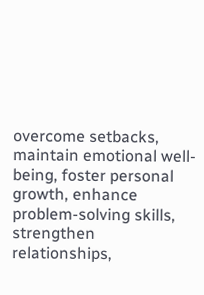overcome setbacks, maintain emotional well-being, foster personal growth, enhance problem-solving skills, strengthen relationships,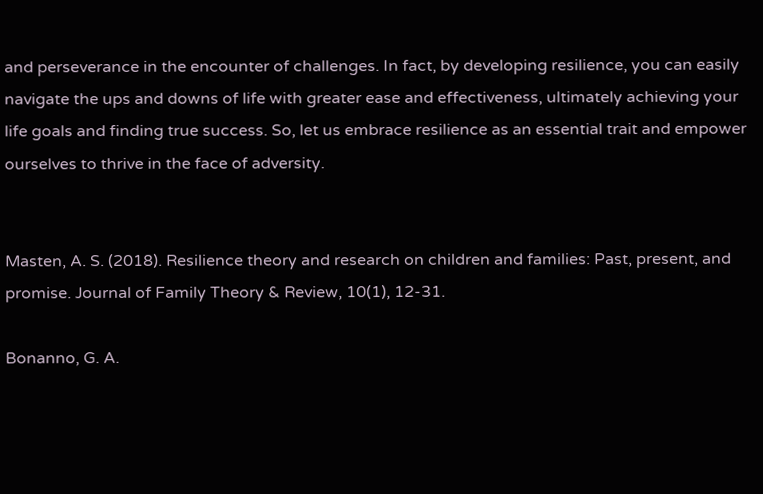and perseverance in the encounter of challenges. In fact, by developing resilience, you can easily navigate the ups and downs of life with greater ease and effectiveness, ultimately achieving your life goals and finding true success. So, let us embrace resilience as an essential trait and empower ourselves to thrive in the face of adversity.


Masten, A. S. (2018). Resilience theory and research on children and families: Past, present, and promise. Journal of Family Theory & Review, 10(1), 12-31.

Bonanno, G. A.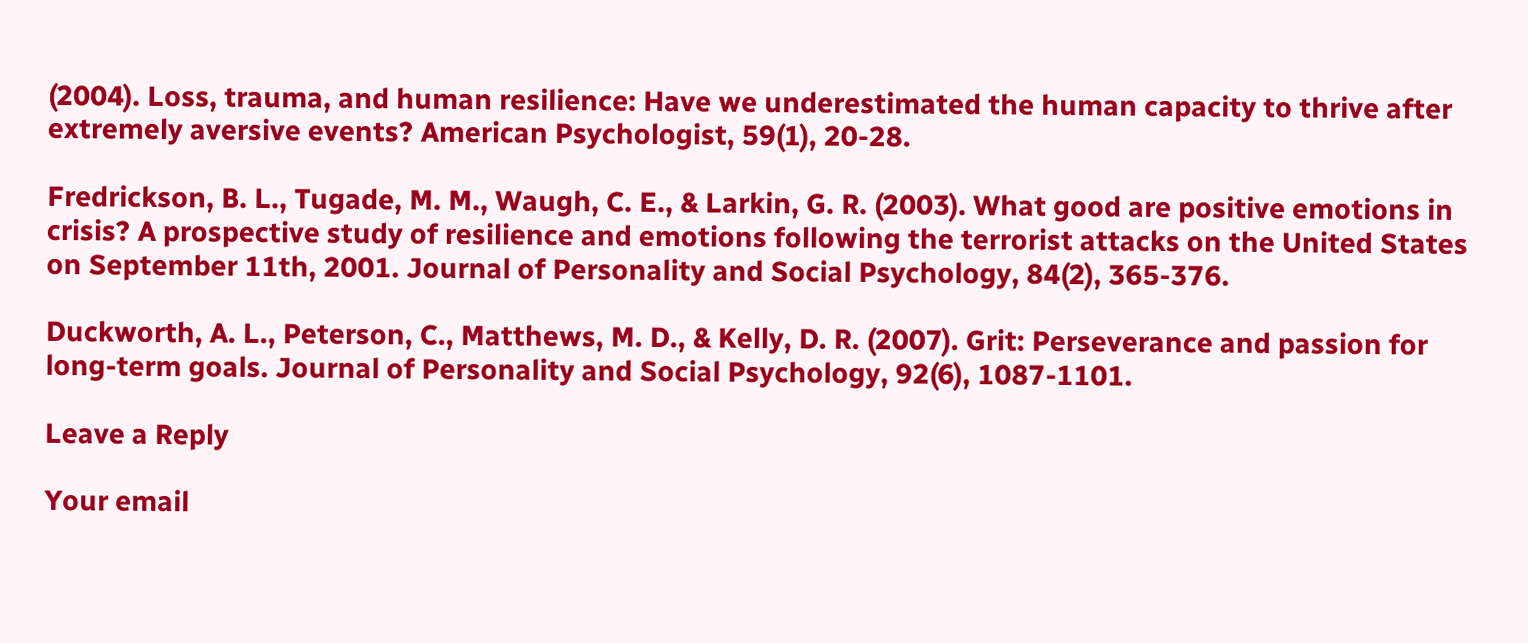(2004). Loss, trauma, and human resilience: Have we underestimated the human capacity to thrive after extremely aversive events? American Psychologist, 59(1), 20-28.

Fredrickson, B. L., Tugade, M. M., Waugh, C. E., & Larkin, G. R. (2003). What good are positive emotions in crisis? A prospective study of resilience and emotions following the terrorist attacks on the United States on September 11th, 2001. Journal of Personality and Social Psychology, 84(2), 365-376.

Duckworth, A. L., Peterson, C., Matthews, M. D., & Kelly, D. R. (2007). Grit: Perseverance and passion for long-term goals. Journal of Personality and Social Psychology, 92(6), 1087-1101.

Leave a Reply

Your email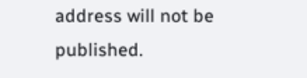address will not be published.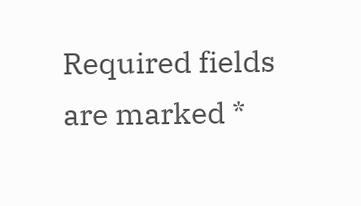Required fields are marked *